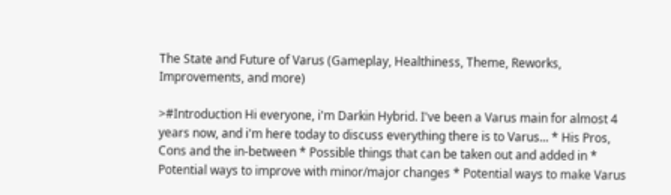The State and Future of Varus (Gameplay, Healthiness, Theme, Reworks, Improvements, and more)

>#Introduction Hi everyone, i'm Darkin Hybrid. I've been a Varus main for almost 4 years now, and i'm here today to discuss everything there is to Varus... * His Pros, Cons and the in-between * Possible things that can be taken out and added in * Potential ways to improve with minor/major changes * Potential ways to make Varus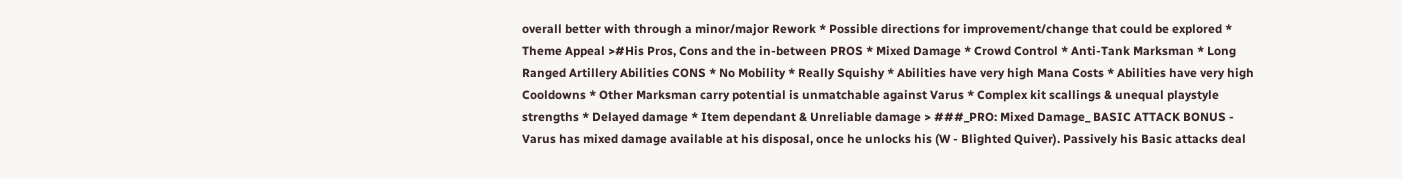overall better with through a minor/major Rework * Possible directions for improvement/change that could be explored * Theme Appeal >#His Pros, Cons and the in-between PROS * Mixed Damage * Crowd Control * Anti-Tank Marksman * Long Ranged Artillery Abilities CONS * No Mobility * Really Squishy * Abilities have very high Mana Costs * Abilities have very high Cooldowns * Other Marksman carry potential is unmatchable against Varus * Complex kit scallings & unequal playstyle strengths * Delayed damage * Item dependant & Unreliable damage > ###_PRO: Mixed Damage_ BASIC ATTACK BONUS - Varus has mixed damage available at his disposal, once he unlocks his (W - Blighted Quiver). Passively his Basic attacks deal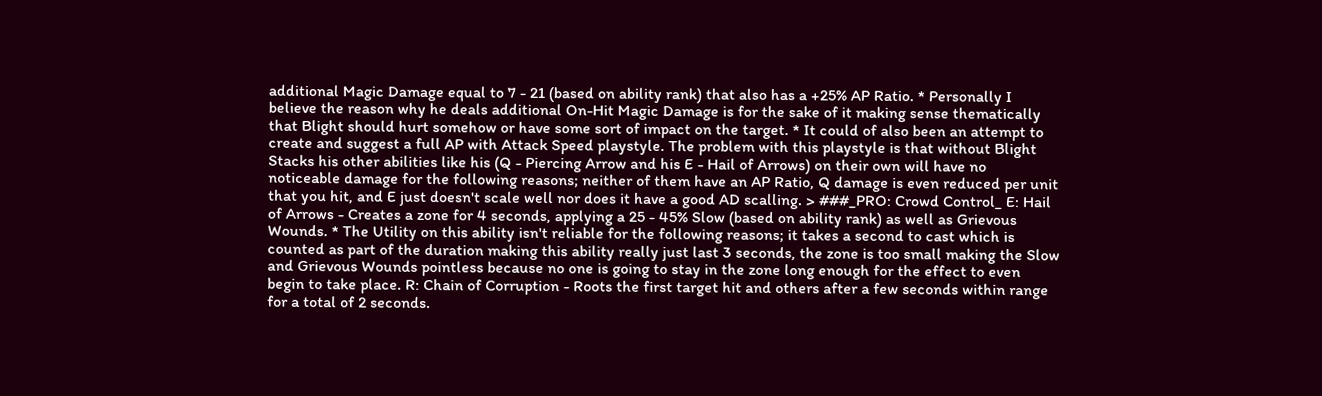additional Magic Damage equal to 7 - 21 (based on ability rank) that also has a +25% AP Ratio. * Personally I believe the reason why he deals additional On-Hit Magic Damage is for the sake of it making sense thematically that Blight should hurt somehow or have some sort of impact on the target. * It could of also been an attempt to create and suggest a full AP with Attack Speed playstyle. The problem with this playstyle is that without Blight Stacks his other abilities like his (Q - Piercing Arrow and his E - Hail of Arrows) on their own will have no noticeable damage for the following reasons; neither of them have an AP Ratio, Q damage is even reduced per unit that you hit, and E just doesn't scale well nor does it have a good AD scalling. > ###_PRO: Crowd Control_ E: Hail of Arrows - Creates a zone for 4 seconds, applying a 25 - 45% Slow (based on ability rank) as well as Grievous Wounds. * The Utility on this ability isn't reliable for the following reasons; it takes a second to cast which is counted as part of the duration making this ability really just last 3 seconds, the zone is too small making the Slow and Grievous Wounds pointless because no one is going to stay in the zone long enough for the effect to even begin to take place. R: Chain of Corruption - Roots the first target hit and others after a few seconds within range for a total of 2 seconds.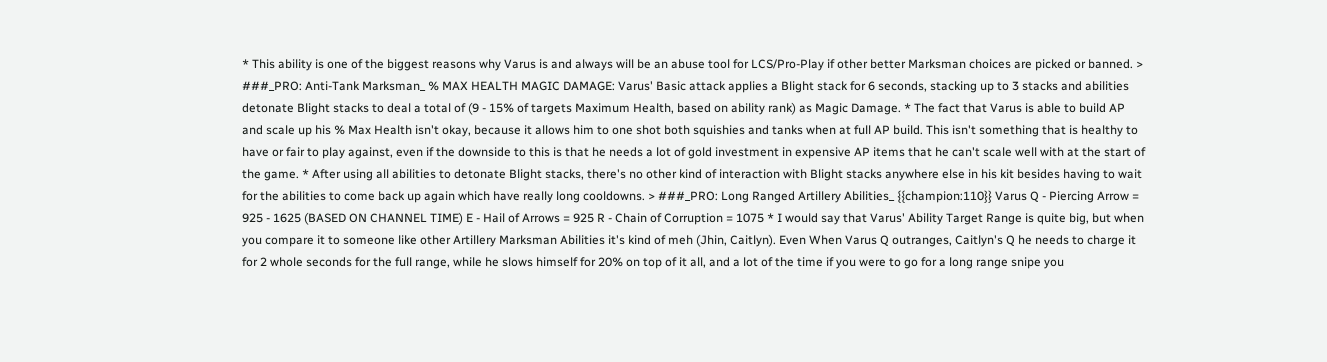* This ability is one of the biggest reasons why Varus is and always will be an abuse tool for LCS/Pro-Play if other better Marksman choices are picked or banned. > ###_PRO: Anti-Tank Marksman_ % MAX HEALTH MAGIC DAMAGE: Varus' Basic attack applies a Blight stack for 6 seconds, stacking up to 3 stacks and abilities detonate Blight stacks to deal a total of (9 - 15% of targets Maximum Health, based on ability rank) as Magic Damage. * The fact that Varus is able to build AP and scale up his % Max Health isn't okay, because it allows him to one shot both squishies and tanks when at full AP build. This isn't something that is healthy to have or fair to play against, even if the downside to this is that he needs a lot of gold investment in expensive AP items that he can't scale well with at the start of the game. * After using all abilities to detonate Blight stacks, there's no other kind of interaction with Blight stacks anywhere else in his kit besides having to wait for the abilities to come back up again which have really long cooldowns. > ###_PRO: Long Ranged Artillery Abilities_ {{champion:110}} Varus Q - Piercing Arrow = 925 - 1625 (BASED ON CHANNEL TIME) E - Hail of Arrows = 925 R - Chain of Corruption = 1075 * I would say that Varus' Ability Target Range is quite big, but when you compare it to someone like other Artillery Marksman Abilities it's kind of meh (Jhin, Caitlyn). Even When Varus Q outranges, Caitlyn's Q he needs to charge it for 2 whole seconds for the full range, while he slows himself for 20% on top of it all, and a lot of the time if you were to go for a long range snipe you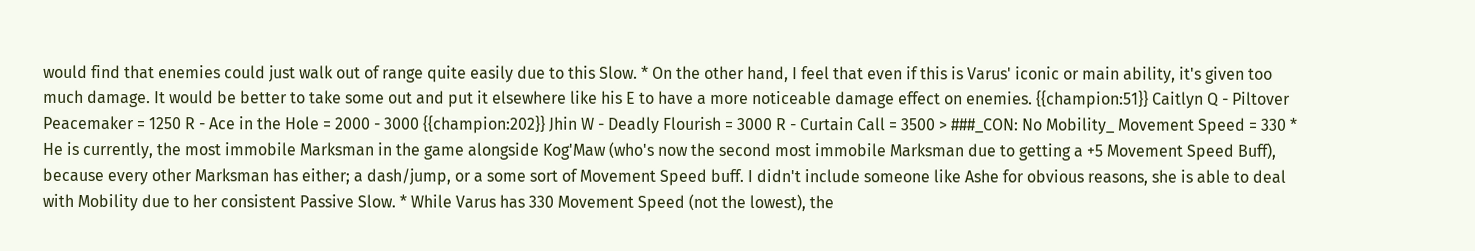would find that enemies could just walk out of range quite easily due to this Slow. * On the other hand, I feel that even if this is Varus' iconic or main ability, it's given too much damage. It would be better to take some out and put it elsewhere like his E to have a more noticeable damage effect on enemies. {{champion:51}} Caitlyn Q - Piltover Peacemaker = 1250 R - Ace in the Hole = 2000 - 3000 {{champion:202}} Jhin W - Deadly Flourish = 3000 R - Curtain Call = 3500 > ###_CON: No Mobility_ Movement Speed = 330 * He is currently, the most immobile Marksman in the game alongside Kog'Maw (who's now the second most immobile Marksman due to getting a +5 Movement Speed Buff), because every other Marksman has either; a dash/jump, or a some sort of Movement Speed buff. I didn't include someone like Ashe for obvious reasons, she is able to deal with Mobility due to her consistent Passive Slow. * While Varus has 330 Movement Speed (not the lowest), the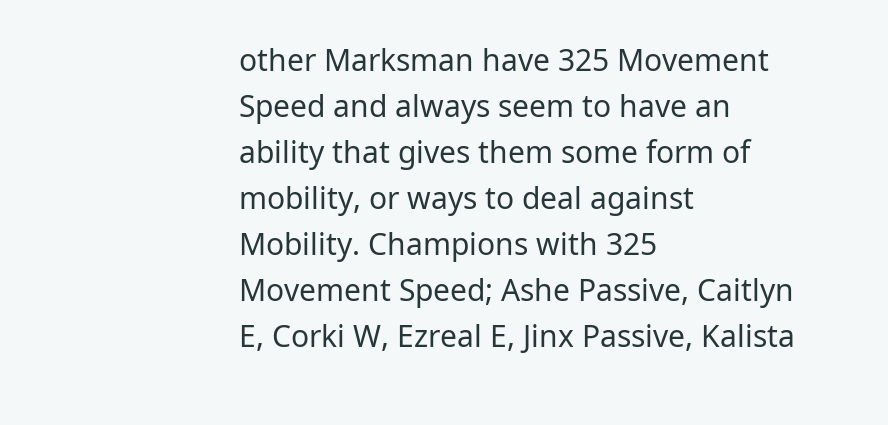other Marksman have 325 Movement Speed and always seem to have an ability that gives them some form of mobility, or ways to deal against Mobility. Champions with 325 Movement Speed; Ashe Passive, Caitlyn E, Corki W, Ezreal E, Jinx Passive, Kalista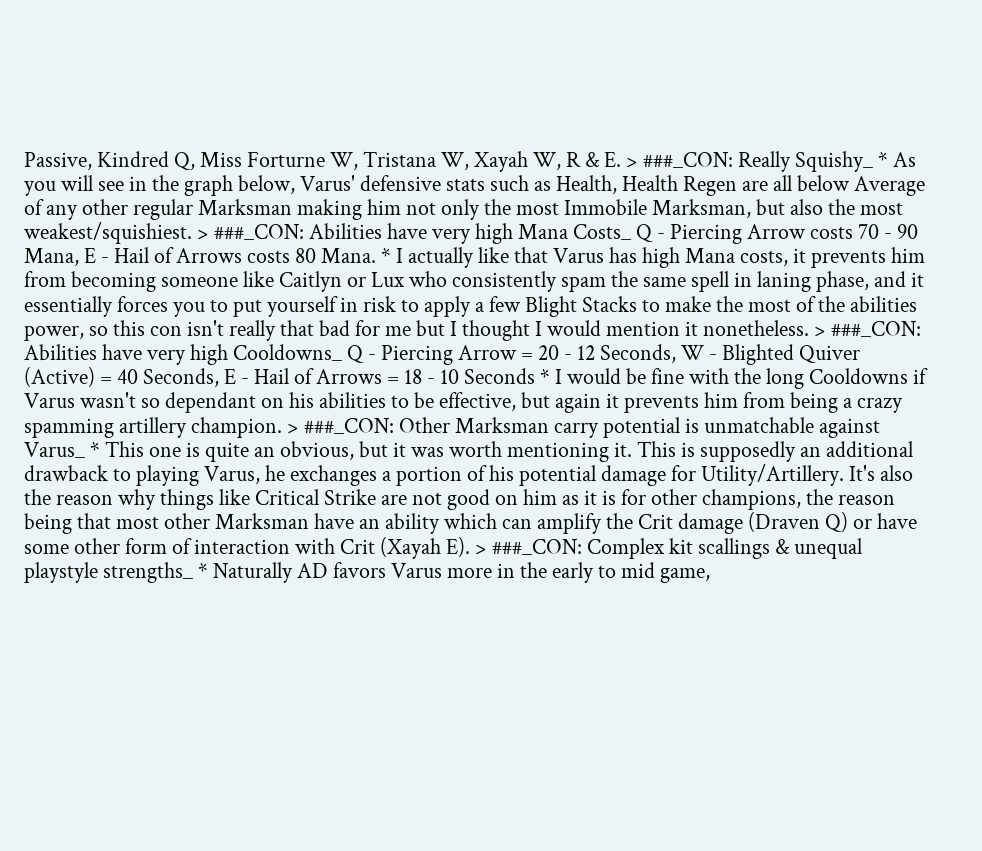Passive, Kindred Q, Miss Forturne W, Tristana W, Xayah W, R & E. > ###_CON: Really Squishy_ * As you will see in the graph below, Varus' defensive stats such as Health, Health Regen are all below Average of any other regular Marksman making him not only the most Immobile Marksman, but also the most weakest/squishiest. > ###_CON: Abilities have very high Mana Costs_ Q - Piercing Arrow costs 70 - 90 Mana, E - Hail of Arrows costs 80 Mana. * I actually like that Varus has high Mana costs, it prevents him from becoming someone like Caitlyn or Lux who consistently spam the same spell in laning phase, and it essentially forces you to put yourself in risk to apply a few Blight Stacks to make the most of the abilities power, so this con isn't really that bad for me but I thought I would mention it nonetheless. > ###_CON: Abilities have very high Cooldowns_ Q - Piercing Arrow = 20 - 12 Seconds, W - Blighted Quiver (Active) = 40 Seconds, E - Hail of Arrows = 18 - 10 Seconds * I would be fine with the long Cooldowns if Varus wasn't so dependant on his abilities to be effective, but again it prevents him from being a crazy spamming artillery champion. > ###_CON: Other Marksman carry potential is unmatchable against Varus_ * This one is quite an obvious, but it was worth mentioning it. This is supposedly an additional drawback to playing Varus, he exchanges a portion of his potential damage for Utility/Artillery. It's also the reason why things like Critical Strike are not good on him as it is for other champions, the reason being that most other Marksman have an ability which can amplify the Crit damage (Draven Q) or have some other form of interaction with Crit (Xayah E). > ###_CON: Complex kit scallings & unequal playstyle strengths_ * Naturally AD favors Varus more in the early to mid game,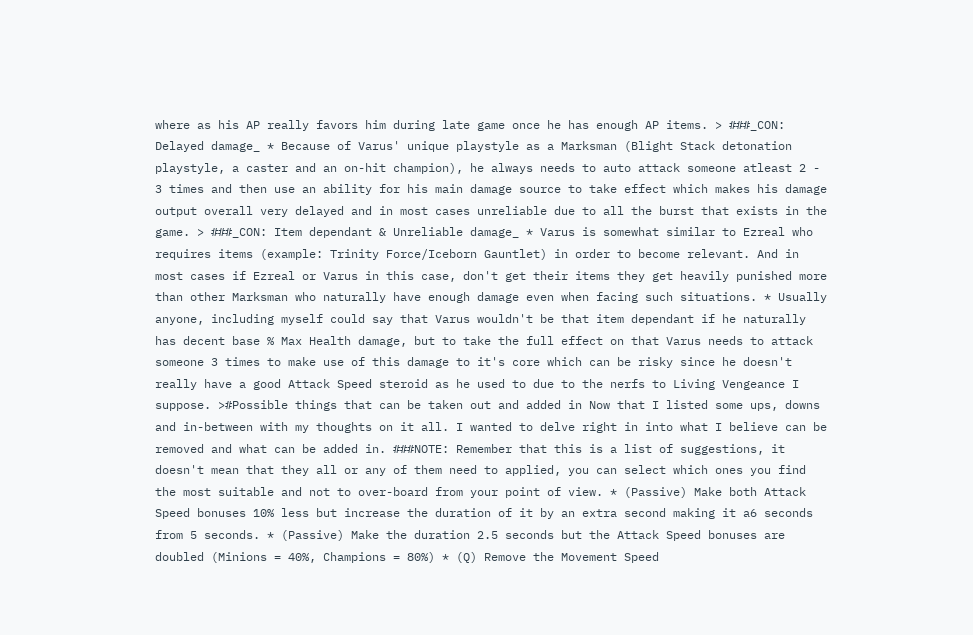where as his AP really favors him during late game once he has enough AP items. > ###_CON: Delayed damage_ * Because of Varus' unique playstyle as a Marksman (Blight Stack detonation playstyle, a caster and an on-hit champion), he always needs to auto attack someone atleast 2 - 3 times and then use an ability for his main damage source to take effect which makes his damage output overall very delayed and in most cases unreliable due to all the burst that exists in the game. > ###_CON: Item dependant & Unreliable damage_ * Varus is somewhat similar to Ezreal who requires items (example: Trinity Force/Iceborn Gauntlet) in order to become relevant. And in most cases if Ezreal or Varus in this case, don't get their items they get heavily punished more than other Marksman who naturally have enough damage even when facing such situations. * Usually anyone, including myself could say that Varus wouldn't be that item dependant if he naturally has decent base % Max Health damage, but to take the full effect on that Varus needs to attack someone 3 times to make use of this damage to it's core which can be risky since he doesn't really have a good Attack Speed steroid as he used to due to the nerfs to Living Vengeance I suppose. >#Possible things that can be taken out and added in Now that I listed some ups, downs and in-between with my thoughts on it all. I wanted to delve right in into what I believe can be removed and what can be added in. ###NOTE: Remember that this is a list of suggestions, it doesn't mean that they all or any of them need to applied, you can select which ones you find the most suitable and not to over-board from your point of view. * (Passive) Make both Attack Speed bonuses 10% less but increase the duration of it by an extra second making it a6 seconds from 5 seconds. * (Passive) Make the duration 2.5 seconds but the Attack Speed bonuses are doubled (Minions = 40%, Champions = 80%) * (Q) Remove the Movement Speed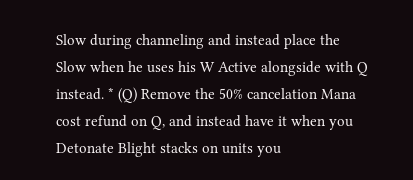Slow during channeling and instead place the Slow when he uses his W Active alongside with Q instead. * (Q) Remove the 50% cancelation Mana cost refund on Q, and instead have it when you Detonate Blight stacks on units you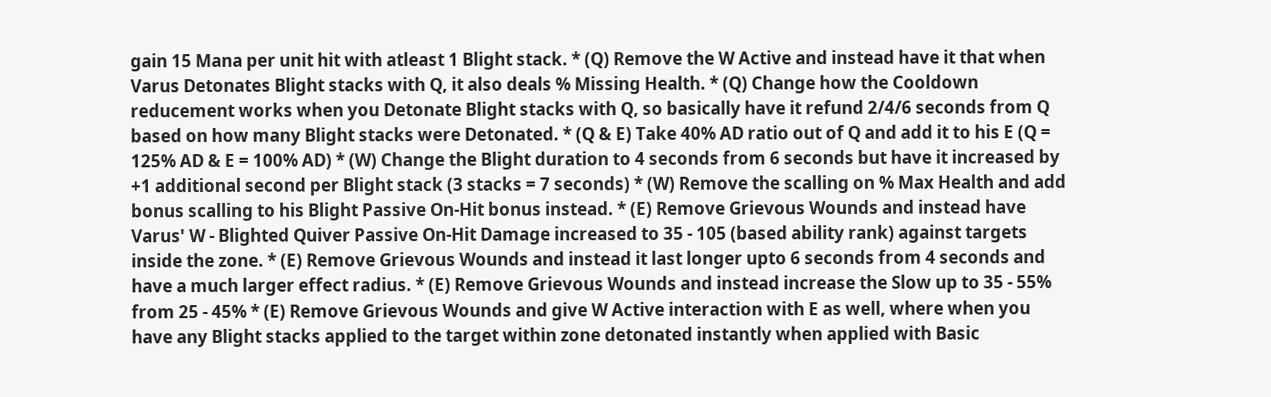gain 15 Mana per unit hit with atleast 1 Blight stack. * (Q) Remove the W Active and instead have it that when Varus Detonates Blight stacks with Q, it also deals % Missing Health. * (Q) Change how the Cooldown reducement works when you Detonate Blight stacks with Q, so basically have it refund 2/4/6 seconds from Q based on how many Blight stacks were Detonated. * (Q & E) Take 40% AD ratio out of Q and add it to his E (Q = 125% AD & E = 100% AD) * (W) Change the Blight duration to 4 seconds from 6 seconds but have it increased by +1 additional second per Blight stack (3 stacks = 7 seconds) * (W) Remove the scalling on % Max Health and add bonus scalling to his Blight Passive On-Hit bonus instead. * (E) Remove Grievous Wounds and instead have Varus' W - Blighted Quiver Passive On-Hit Damage increased to 35 - 105 (based ability rank) against targets inside the zone. * (E) Remove Grievous Wounds and instead it last longer upto 6 seconds from 4 seconds and have a much larger effect radius. * (E) Remove Grievous Wounds and instead increase the Slow up to 35 - 55% from 25 - 45% * (E) Remove Grievous Wounds and give W Active interaction with E as well, where when you have any Blight stacks applied to the target within zone detonated instantly when applied with Basic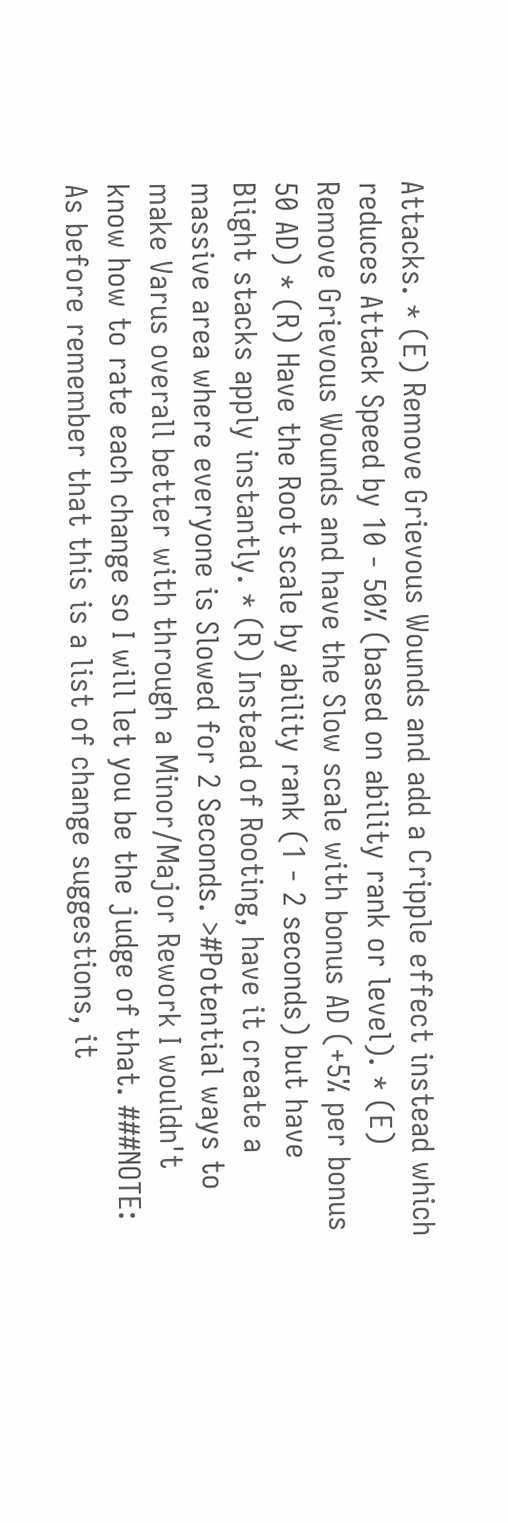Attacks. * (E) Remove Grievous Wounds and add a Cripple effect instead which reduces Attack Speed by 10 - 50% (based on ability rank or level). * (E) Remove Grievous Wounds and have the Slow scale with bonus AD (+5% per bonus 50 AD) * (R) Have the Root scale by ability rank (1 - 2 seconds) but have Blight stacks apply instantly. * (R) Instead of Rooting, have it create a massive area where everyone is Slowed for 2 Seconds. >#Potential ways to make Varus overall better with through a Minor/Major Rework I wouldn't know how to rate each change so I will let you be the judge of that. ###NOTE: As before remember that this is a list of change suggestions, it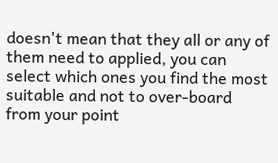doesn't mean that they all or any of them need to applied, you can select which ones you find the most suitable and not to over-board from your point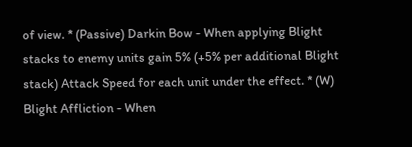of view. * (Passive) Darkin Bow - When applying Blight stacks to enemy units gain 5% (+5% per additional Blight stack) Attack Speed for each unit under the effect. * (W) Blight Affliction - When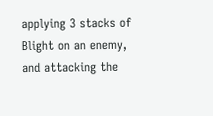applying 3 stacks of Blight on an enemy, and attacking the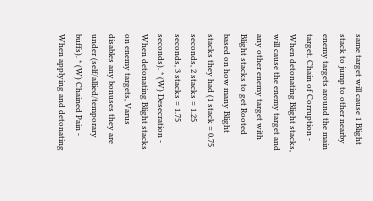same target will cause 1 Blight stack to jump to other nearby enemy targets around the main target. Chain of Corruption - When detonating Blight stacks, will cause the enemy target and any other enemy target with Blight stacks to get Rooted based on how many Blight stacks they had (1 stack = 0.75 seconds, 2 stacks = 1.25 seconds, 3 stacks = 1.75 seconds). * (W) Desecration - When detonating Blight stacks on enemy targets, Varus disables any bonuses they are under (self/allied/temporary buffs). * (W) Chained Pain - When applying and detonating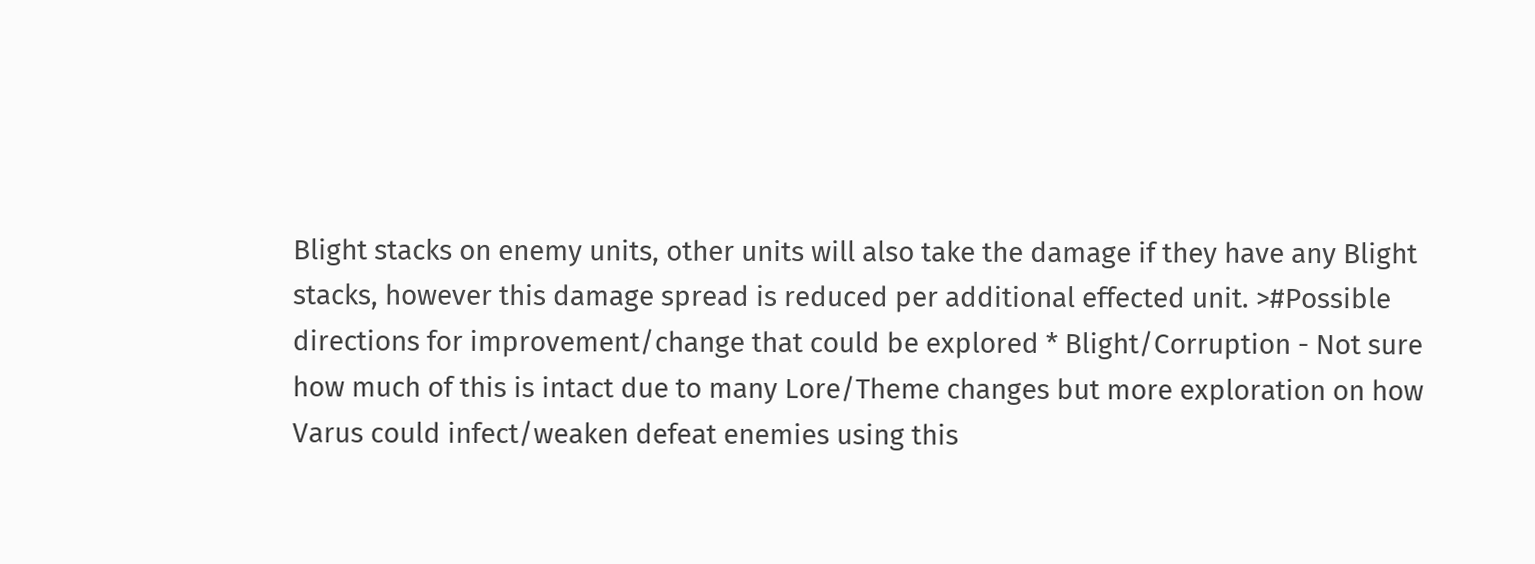Blight stacks on enemy units, other units will also take the damage if they have any Blight stacks, however this damage spread is reduced per additional effected unit. >#Possible directions for improvement/change that could be explored * Blight/Corruption - Not sure how much of this is intact due to many Lore/Theme changes but more exploration on how Varus could infect/weaken defeat enemies using this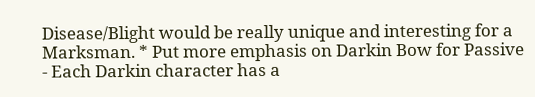Disease/Blight would be really unique and interesting for a Marksman. * Put more emphasis on Darkin Bow for Passive - Each Darkin character has a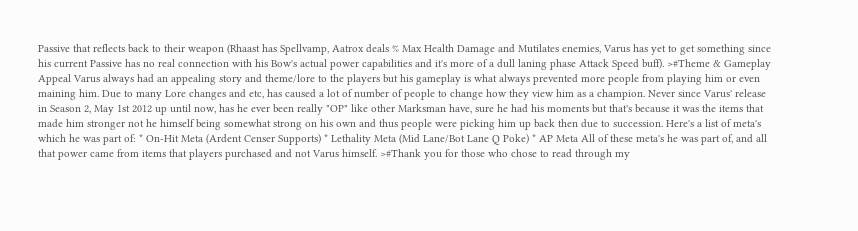Passive that reflects back to their weapon (Rhaast has Spellvamp, Aatrox deals % Max Health Damage and Mutilates enemies, Varus has yet to get something since his current Passive has no real connection with his Bow's actual power capabilities and it's more of a dull laning phase Attack Speed buff). >#Theme & Gameplay Appeal Varus always had an appealing story and theme/lore to the players but his gameplay is what always prevented more people from playing him or even maining him. Due to many Lore changes and etc, has caused a lot of number of people to change how they view him as a champion. Never since Varus' release in Season 2, May 1st 2012 up until now, has he ever been really "OP" like other Marksman have, sure he had his moments but that's because it was the items that made him stronger not he himself being somewhat strong on his own and thus people were picking him up back then due to succession. Here's a list of meta's which he was part of: * On-Hit Meta (Ardent Censer Supports) * Lethality Meta (Mid Lane/Bot Lane Q Poke) * AP Meta All of these meta's he was part of, and all that power came from items that players purchased and not Varus himself. >#Thank you for those who chose to read through my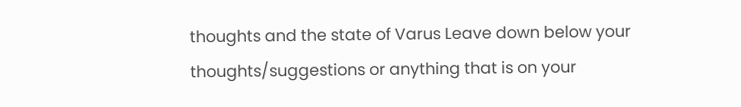thoughts and the state of Varus Leave down below your thoughts/suggestions or anything that is on your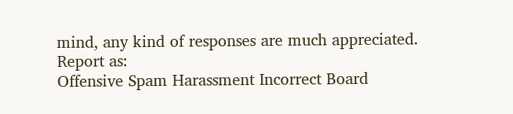mind, any kind of responses are much appreciated.
Report as:
Offensive Spam Harassment Incorrect Board